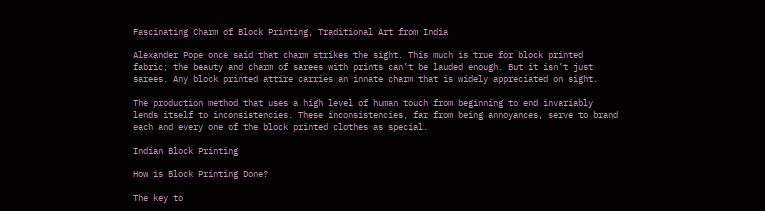Fascinating Charm of Block Printing, Traditional Art from India

Alexander Pope once said that charm strikes the sight. This much is true for block printed fabric; the beauty and charm of sarees with prints can’t be lauded enough. But it isn’t just sarees. Any block printed attire carries an innate charm that is widely appreciated on sight.

The production method that uses a high level of human touch from beginning to end invariably lends itself to inconsistencies. These inconsistencies, far from being annoyances, serve to brand each and every one of the block printed clothes as special.

Indian Block Printing

How is Block Printing Done?

The key to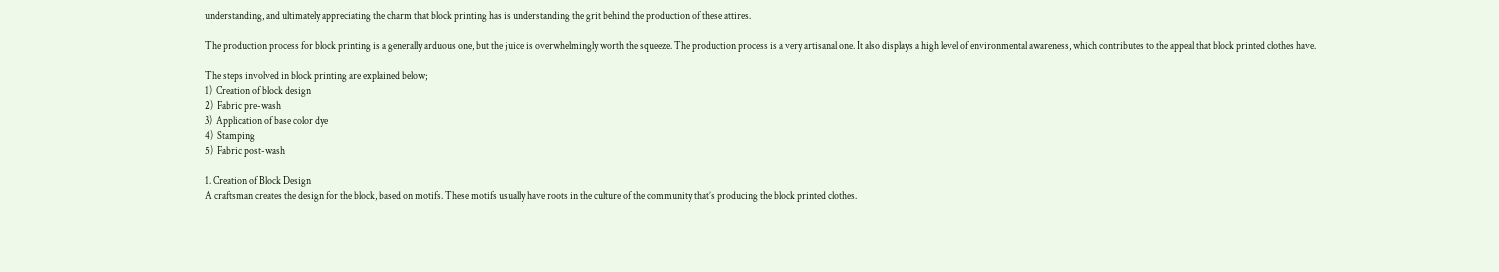understanding, and ultimately appreciating the charm that block printing has is understanding the grit behind the production of these attires.

The production process for block printing is a generally arduous one, but the juice is overwhelmingly worth the squeeze. The production process is a very artisanal one. It also displays a high level of environmental awareness, which contributes to the appeal that block printed clothes have.

The steps involved in block printing are explained below;
1)  Creation of block design
2)  Fabric pre-wash
3)  Application of base color dye
4)  Stamping
5)  Fabric post-wash

1. Creation of Block Design
A craftsman creates the design for the block, based on motifs. These motifs usually have roots in the culture of the community that’s producing the block printed clothes.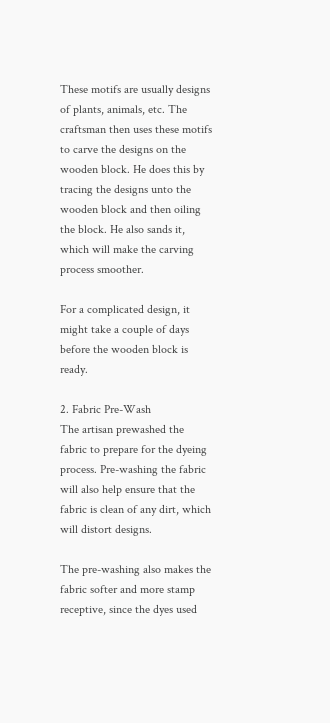These motifs are usually designs of plants, animals, etc. The craftsman then uses these motifs to carve the designs on the wooden block. He does this by tracing the designs unto the wooden block and then oiling the block. He also sands it, which will make the carving process smoother.

For a complicated design, it might take a couple of days before the wooden block is ready.

2. Fabric Pre-Wash
The artisan prewashed the fabric to prepare for the dyeing process. Pre-washing the fabric will also help ensure that the fabric is clean of any dirt, which will distort designs.

The pre-washing also makes the fabric softer and more stamp receptive, since the dyes used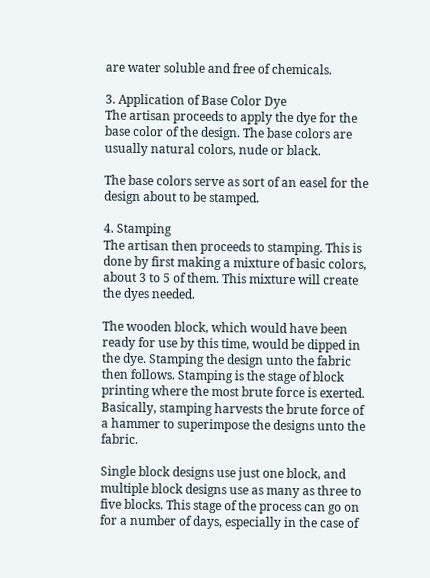are water soluble and free of chemicals.

3. Application of Base Color Dye
The artisan proceeds to apply the dye for the base color of the design. The base colors are usually natural colors, nude or black.

The base colors serve as sort of an easel for the design about to be stamped.

4. Stamping
The artisan then proceeds to stamping. This is done by first making a mixture of basic colors, about 3 to 5 of them. This mixture will create the dyes needed.

The wooden block, which would have been ready for use by this time, would be dipped in the dye. Stamping the design unto the fabric then follows. Stamping is the stage of block printing where the most brute force is exerted. Basically, stamping harvests the brute force of a hammer to superimpose the designs unto the fabric.

Single block designs use just one block, and multiple block designs use as many as three to five blocks. This stage of the process can go on for a number of days, especially in the case of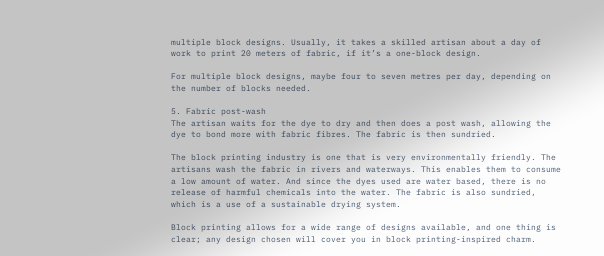multiple block designs. Usually, it takes a skilled artisan about a day of work to print 20 meters of fabric, if it’s a one-block design.

For multiple block designs, maybe four to seven metres per day, depending on the number of blocks needed.

5. Fabric post-wash
The artisan waits for the dye to dry and then does a post wash, allowing the dye to bond more with fabric fibres. The fabric is then sundried.

The block printing industry is one that is very environmentally friendly. The artisans wash the fabric in rivers and waterways. This enables them to consume a low amount of water. And since the dyes used are water based, there is no release of harmful chemicals into the water. The fabric is also sundried, which is a use of a sustainable drying system.

Block printing allows for a wide range of designs available, and one thing is clear; any design chosen will cover you in block printing-inspired charm.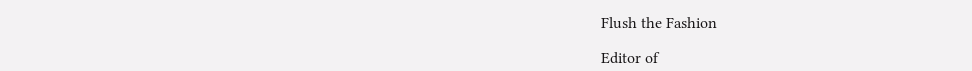Flush the Fashion

Editor of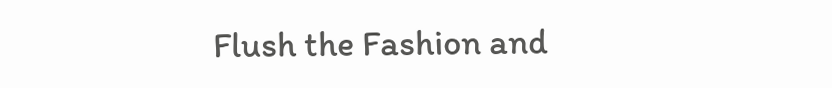Flush the Fashion and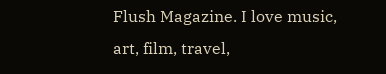Flush Magazine. I love music, art, film, travel,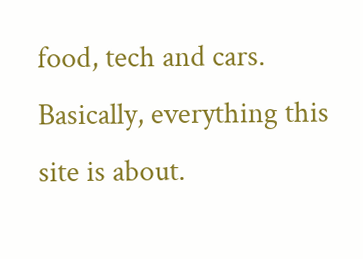food, tech and cars. Basically, everything this site is about.